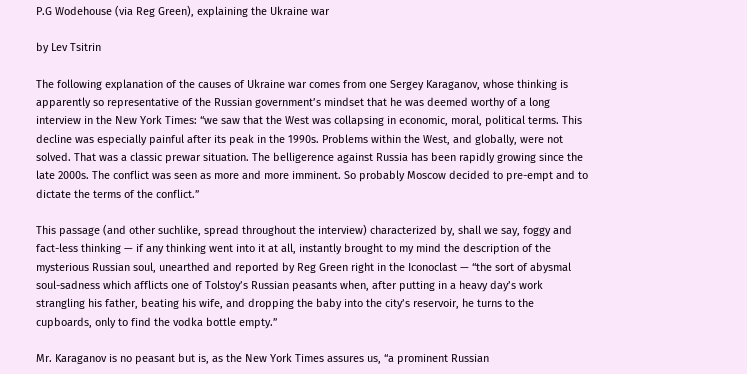P.G Wodehouse (via Reg Green), explaining the Ukraine war

by Lev Tsitrin

The following explanation of the causes of Ukraine war comes from one Sergey Karaganov, whose thinking is apparently so representative of the Russian government’s mindset that he was deemed worthy of a long interview in the New York Times: “we saw that the West was collapsing in economic, moral, political terms. This decline was especially painful after its peak in the 1990s. Problems within the West, and globally, were not solved. That was a classic prewar situation. The belligerence against Russia has been rapidly growing since the late 2000s. The conflict was seen as more and more imminent. So probably Moscow decided to pre-empt and to dictate the terms of the conflict.”

This passage (and other suchlike, spread throughout the interview) characterized by, shall we say, foggy and fact-less thinking — if any thinking went into it at all, instantly brought to my mind the description of the mysterious Russian soul, unearthed and reported by Reg Green right in the Iconoclast — “the sort of abysmal soul-sadness which afflicts one of Tolstoy’s Russian peasants when, after putting in a heavy day’s work strangling his father, beating his wife, and dropping the baby into the city’s reservoir, he turns to the cupboards, only to find the vodka bottle empty.”

Mr. Karaganov is no peasant but is, as the New York Times assures us, “a prominent Russian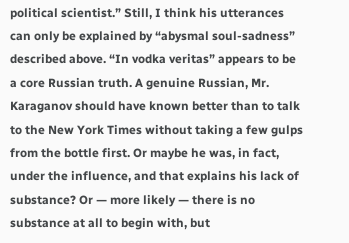political scientist.” Still, I think his utterances can only be explained by “abysmal soul-sadness” described above. “In vodka veritas” appears to be a core Russian truth. A genuine Russian, Mr. Karaganov should have known better than to talk to the New York Times without taking a few gulps from the bottle first. Or maybe he was, in fact, under the influence, and that explains his lack of substance? Or — more likely — there is no substance at all to begin with, but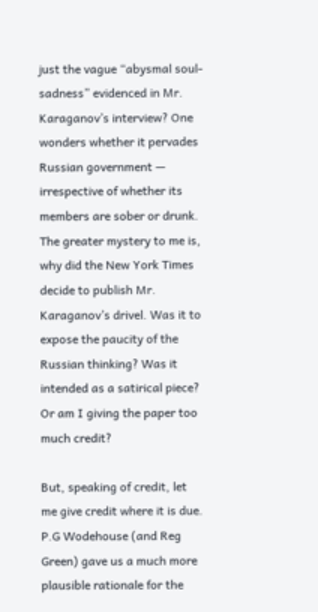just the vague “abysmal soul-sadness” evidenced in Mr. Karaganov’s interview? One wonders whether it pervades Russian government — irrespective of whether its members are sober or drunk. The greater mystery to me is, why did the New York Times decide to publish Mr. Karaganov’s drivel. Was it to expose the paucity of the Russian thinking? Was it intended as a satirical piece? Or am I giving the paper too much credit?

But, speaking of credit, let me give credit where it is due. P.G Wodehouse (and Reg Green) gave us a much more plausible rationale for the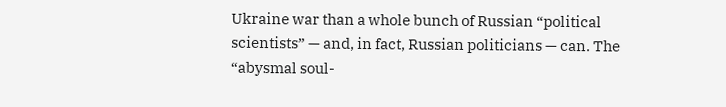Ukraine war than a whole bunch of Russian “political scientists” — and, in fact, Russian politicians — can. The “abysmal soul-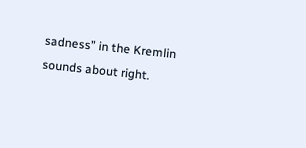sadness” in the Kremlin sounds about right.